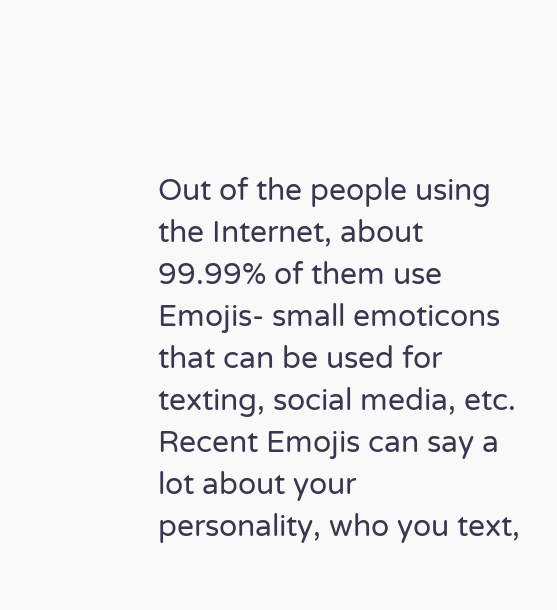Out of the people using the Internet, about 99.99% of them use Emojis- small emoticons that can be used for texting, social media, etc. Recent Emojis can say a lot about your personality, who you text,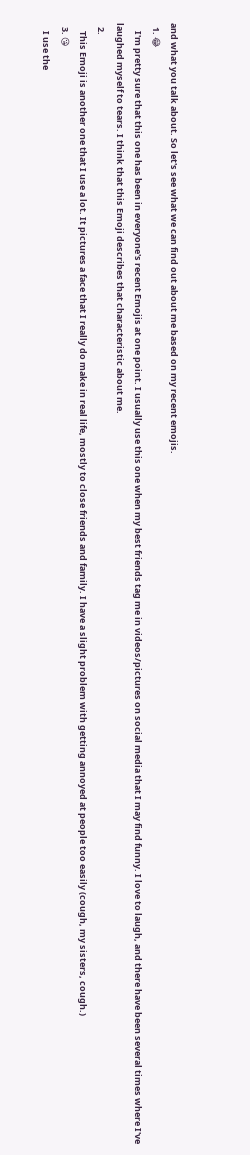and what you talk about. So let's see what we can find out about me based on my recent emojis.
  1. 😂
    I'm pretty sure that this one has been in everyone's recent Emojis at one point. I usually use this one when my best friends tag me in videos/pictures on social media that I may find funny. I love to laugh, and there have been several times where I've laughed myself to tears. I think that this Emoji describes that characteristic about me.
  2.
    This Emoji is another one that I use a lot. It pictures a face that I really do make in real life, mostly to close friends and family. I have a slight problem with getting annoyed at people too easily (cough, my sisters, cough.)
  3. 😘
    I use the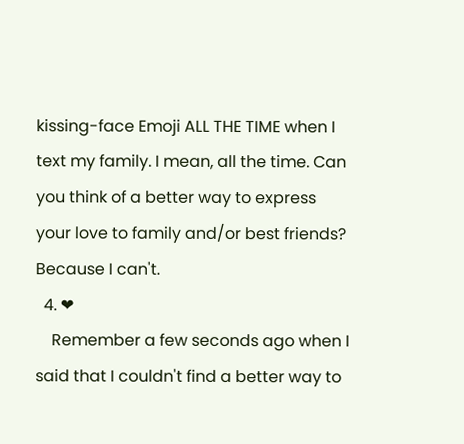kissing-face Emoji ALL THE TIME when I text my family. I mean, all the time. Can you think of a better way to express your love to family and/or best friends? Because I can't.
  4. ❤
    Remember a few seconds ago when I said that I couldn't find a better way to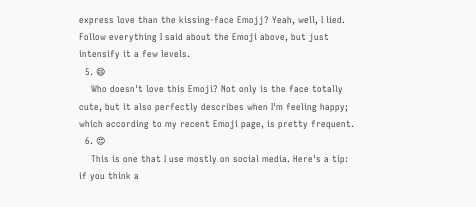express love than the kissing-face Emojj? Yeah, well, I lied. Follow everything I said about the Emoji above, but just intensify it a few levels.
  5. 😄
    Who doesn't love this Emoji? Not only is the face totally cute, but it also perfectly describes when I'm feeling happy; which according to my recent Emoji page, is pretty frequent.
  6. 😍
    This is one that I use mostly on social media. Here's a tip: if you think a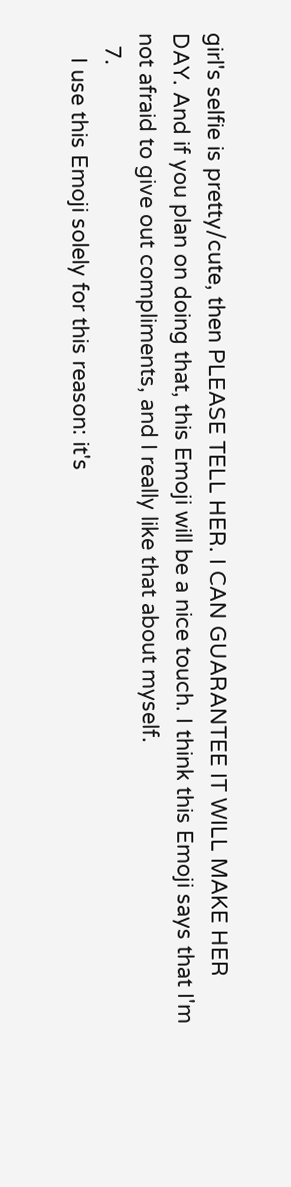girl's selfie is pretty/cute, then PLEASE TELL HER. I CAN GUARANTEE IT WILL MAKE HER DAY. And if you plan on doing that, this Emoji will be a nice touch. I think this Emoji says that I'm not afraid to give out compliments, and I really like that about myself.
  7.
    I use this Emoji solely for this reason: it's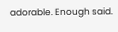adorable. Enough said.